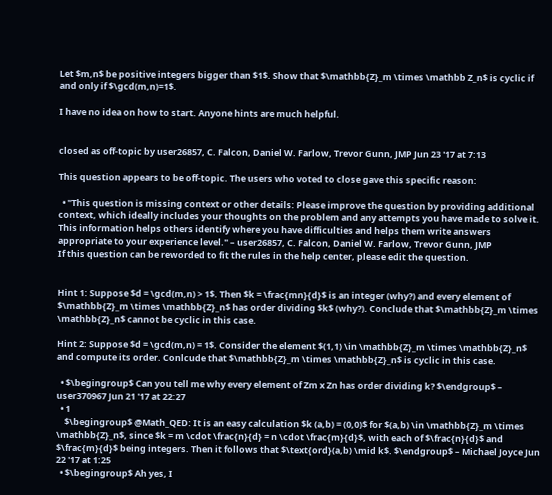Let $m,n$ be positive integers bigger than $1$. Show that $\mathbb{Z}_m \times \mathbb Z_n$ is cyclic if and only if $\gcd(m,n)=1$.

I have no idea on how to start. Anyone hints are much helpful.


closed as off-topic by user26857, C. Falcon, Daniel W. Farlow, Trevor Gunn, JMP Jun 23 '17 at 7:13

This question appears to be off-topic. The users who voted to close gave this specific reason:

  • "This question is missing context or other details: Please improve the question by providing additional context, which ideally includes your thoughts on the problem and any attempts you have made to solve it. This information helps others identify where you have difficulties and helps them write answers appropriate to your experience level." – user26857, C. Falcon, Daniel W. Farlow, Trevor Gunn, JMP
If this question can be reworded to fit the rules in the help center, please edit the question.


Hint 1: Suppose $d = \gcd(m,n) > 1$. Then $k = \frac{mn}{d}$ is an integer (why?) and every element of $\mathbb{Z}_m \times \mathbb{Z}_n$ has order dividing $k$ (why?). Conclude that $\mathbb{Z}_m \times \mathbb{Z}_n$ cannot be cyclic in this case.

Hint 2: Suppose $d = \gcd(m,n) = 1$. Consider the element $(1,1) \in \mathbb{Z}_m \times \mathbb{Z}_n$ and compute its order. Conlcude that $\mathbb{Z}_m \times \mathbb{Z}_n$ is cyclic in this case.

  • $\begingroup$ Can you tell me why every element of Zm x Zn has order dividing k? $\endgroup$ – user370967 Jun 21 '17 at 22:27
  • 1
    $\begingroup$ @Math_QED: It is an easy calculation $k (a,b) = (0,0)$ for $(a,b) \in \mathbb{Z}_m \times \mathbb{Z}_n$, since $k = m \cdot \frac{n}{d} = n \cdot \frac{m}{d}$, with each of $\frac{n}{d}$ and $\frac{m}{d}$ being integers. Then it follows that $\text{ord}(a,b) \mid k$. $\endgroup$ – Michael Joyce Jun 22 '17 at 1:25
  • $\begingroup$ Ah yes, I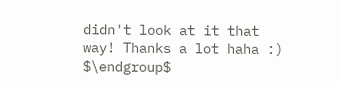didn't look at it that way! Thanks a lot haha :) $\endgroup$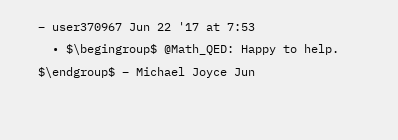– user370967 Jun 22 '17 at 7:53
  • $\begingroup$ @Math_QED: Happy to help. $\endgroup$ – Michael Joyce Jun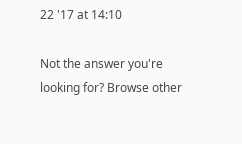22 '17 at 14:10

Not the answer you're looking for? Browse other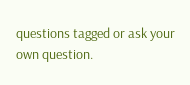questions tagged or ask your own question.